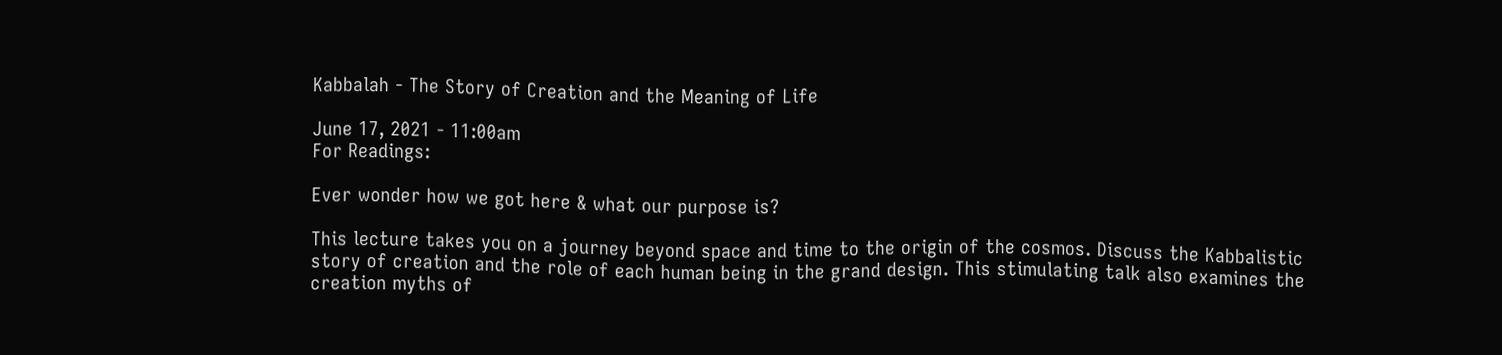Kabbalah - The Story of Creation and the Meaning of Life

June 17, 2021 - 11:00am
For Readings:

Ever wonder how we got here & what our purpose is?

This lecture takes you on a journey beyond space and time to the origin of the cosmos. Discuss the Kabbalistic story of creation and the role of each human being in the grand design. This stimulating talk also examines the creation myths of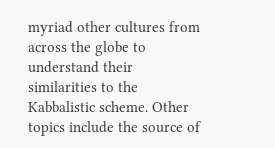myriad other cultures from across the globe to understand their similarities to the Kabbalistic scheme. Other topics include the source of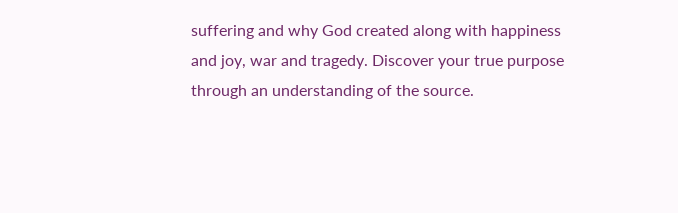suffering and why God created along with happiness and joy, war and tragedy. Discover your true purpose through an understanding of the source.